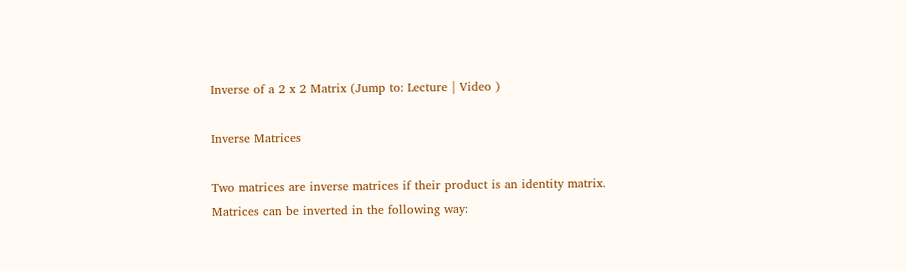Inverse of a 2 x 2 Matrix (Jump to: Lecture | Video )

Inverse Matrices

Two matrices are inverse matrices if their product is an identity matrix. Matrices can be inverted in the following way: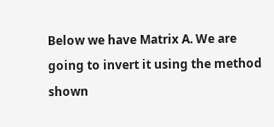Below we have Matrix A. We are going to invert it using the method shown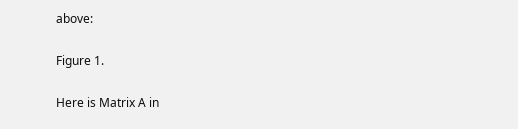above:

Figure 1.

Here is Matrix A in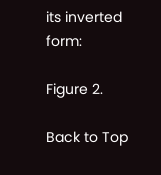its inverted form:

Figure 2.

Back to Top